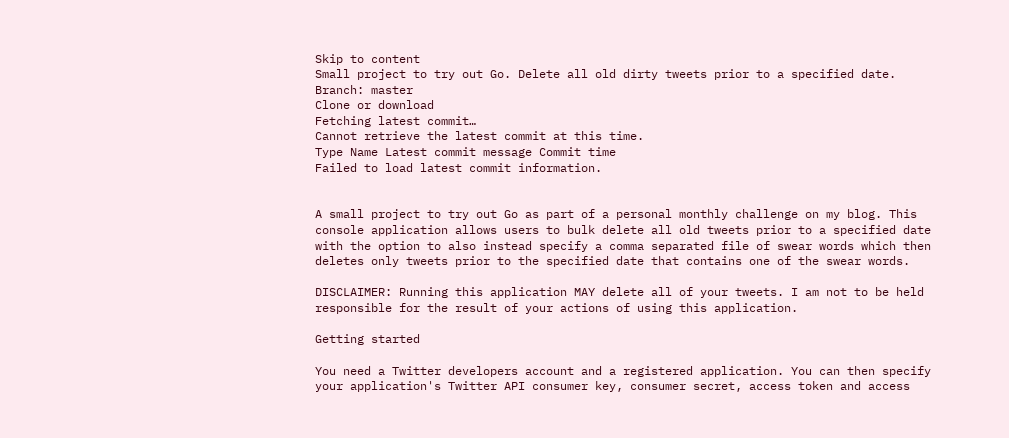Skip to content
Small project to try out Go. Delete all old dirty tweets prior to a specified date.
Branch: master
Clone or download
Fetching latest commit…
Cannot retrieve the latest commit at this time.
Type Name Latest commit message Commit time
Failed to load latest commit information.


A small project to try out Go as part of a personal monthly challenge on my blog. This console application allows users to bulk delete all old tweets prior to a specified date with the option to also instead specify a comma separated file of swear words which then deletes only tweets prior to the specified date that contains one of the swear words.

DISCLAIMER: Running this application MAY delete all of your tweets. I am not to be held responsible for the result of your actions of using this application.

Getting started

You need a Twitter developers account and a registered application. You can then specify your application's Twitter API consumer key, consumer secret, access token and access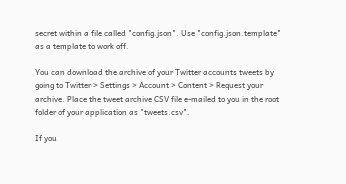secret within a file called "config.json". Use "config.json.template" as a template to work off.

You can download the archive of your Twitter accounts tweets by going to Twitter > Settings > Account > Content > Request your archive. Place the tweet archive CSV file e-mailed to you in the root folder of your application as "tweets.csv".

If you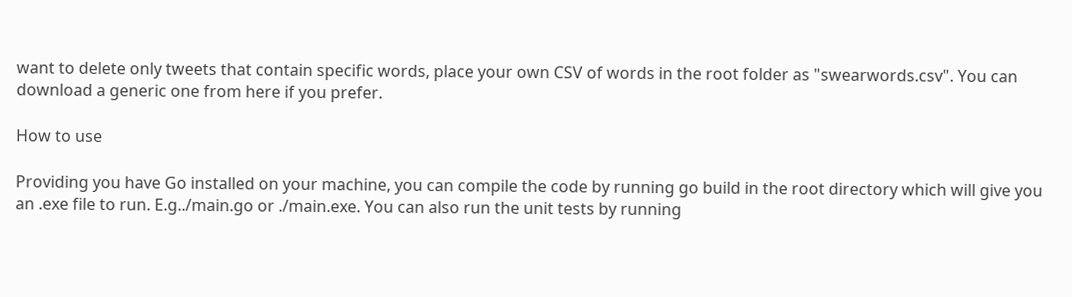want to delete only tweets that contain specific words, place your own CSV of words in the root folder as "swearwords.csv". You can download a generic one from here if you prefer.

How to use

Providing you have Go installed on your machine, you can compile the code by running go build in the root directory which will give you an .exe file to run. E.g../main.go or ./main.exe. You can also run the unit tests by running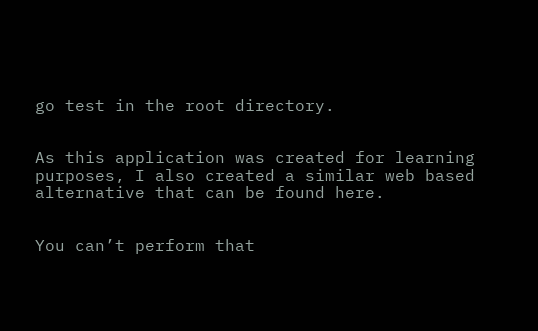go test in the root directory.


As this application was created for learning purposes, I also created a similar web based alternative that can be found here.


You can’t perform that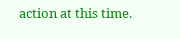action at this time.